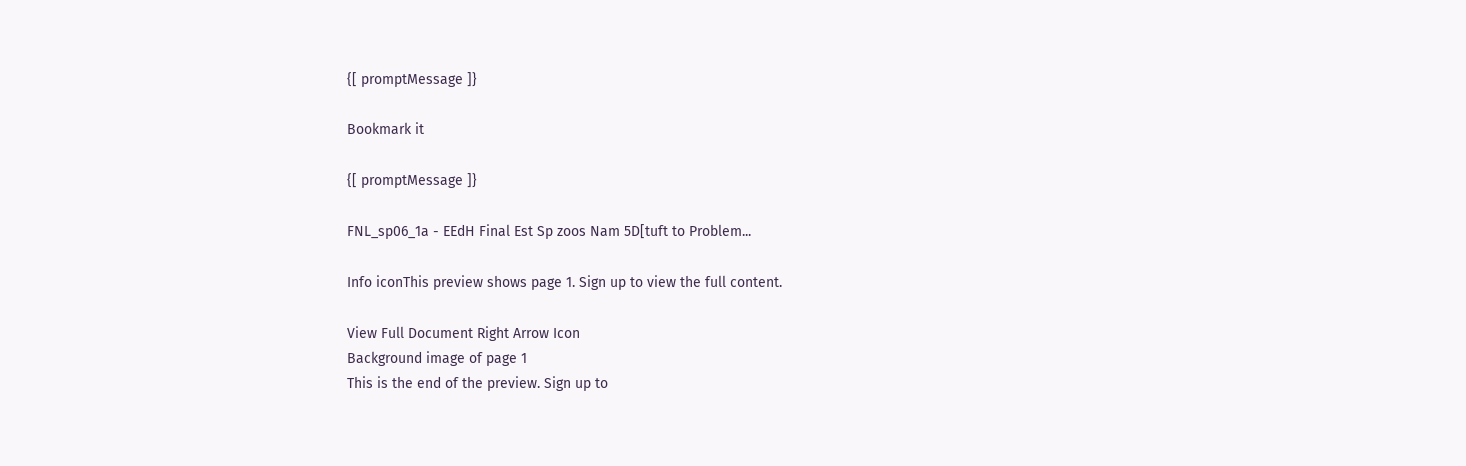{[ promptMessage ]}

Bookmark it

{[ promptMessage ]}

FNL_sp06_1a - EEdH Final Est Sp zoos Nam 5D[tuft to Problem...

Info iconThis preview shows page 1. Sign up to view the full content.

View Full Document Right Arrow Icon
Background image of page 1
This is the end of the preview. Sign up to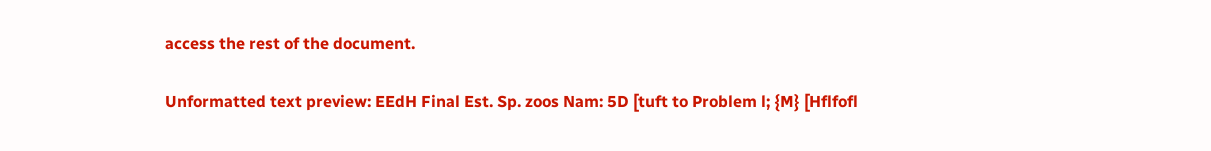access the rest of the document.

Unformatted text preview: EEdH Final Est. Sp. zoos Nam: 5D [tuft to Problem l; {M} [Hflfofl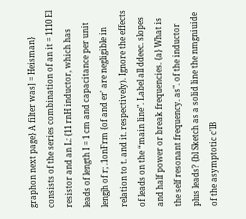graphon next page} A filter was] = Heisman} consists of the series combination of an it = 1110 El resistor and an L: {11 rnH inductor, which has leads of length I = 1 cm and capacitance per unit lengjh of r; .1onFrm {of and er' are negligible in relation to t. and it. respectively). Ignore the effects of leads on the “main line". Label all ddeec. slopes and half power or break frequencies. {a} What is the self resonant frequency. as". of the inductor plus leads? {bl Sketch as a solid line the nmgniuide of the asymptotic c'lB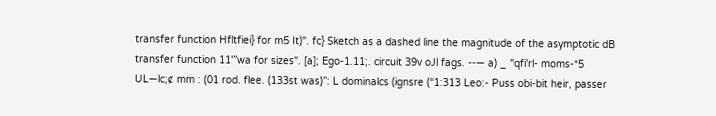transfer function Hfltfiei} for m5 It)". fc} Sketch as a dashed line the magnitude of the asymptotic dB transfer function 11'”wa for sizes". [a]; Ego-1.11;. circuit 39v oJl fags. --— a) _ "qfi'rl- moms-*5 UL—lc;¢ mm : (01 rod. flee. (133st was)”: L dominalcs (ignsre (“1:313 Leo:- Puss obi-bit heir, passer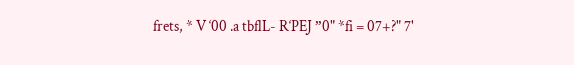frets, * V ‘00 .a tbflL- R‘PEJ ”0" *fi = 07+?" 7'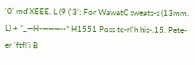'0‘ md'XEEE. L (9 ('3‘; For WawatC sweats-s (13mm. L) + ”_—H-———--* H1551 Poss tc-rl'h his-.15. Pete-er 'ftfl‘i B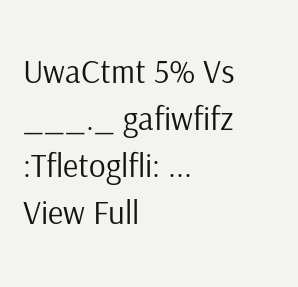UwaCtmt 5% Vs ___._ gafiwfifz :Tfletoglfli: ...
View Full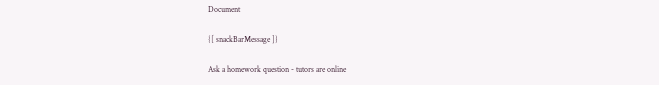Document

{[ snackBarMessage ]}

Ask a homework question - tutors are online